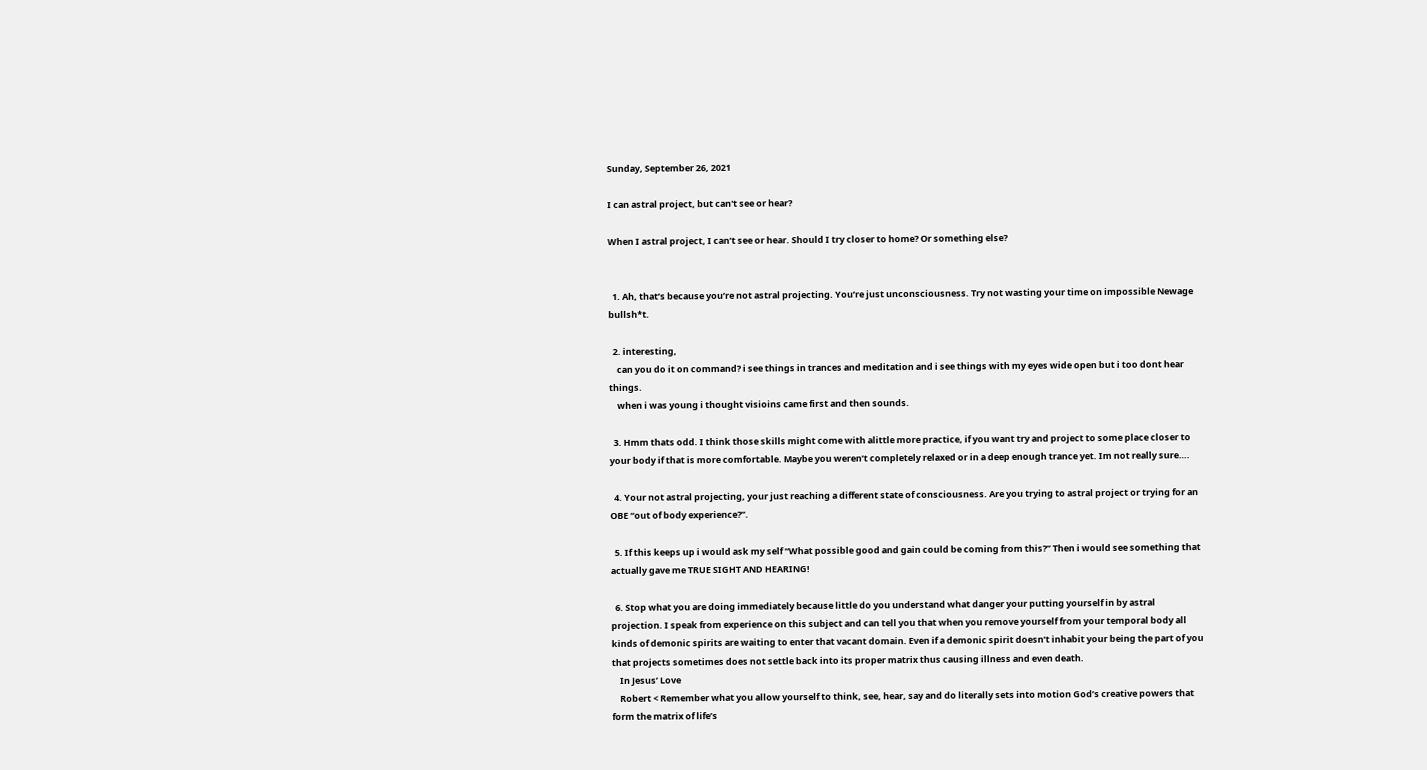Sunday, September 26, 2021

I can astral project, but can't see or hear?

When I astral project, I can’t see or hear. Should I try closer to home? Or something else?


  1. Ah, that’s because you’re not astral projecting. You’re just unconsciousness. Try not wasting your time on impossible Newage bullsh*t.

  2. interesting,
    can you do it on command? i see things in trances and meditation and i see things with my eyes wide open but i too dont hear things.
    when i was young i thought visioins came first and then sounds.

  3. Hmm thats odd. I think those skills might come with alittle more practice, if you want try and project to some place closer to your body if that is more comfortable. Maybe you weren’t completely relaxed or in a deep enough trance yet. Im not really sure….

  4. Your not astral projecting, your just reaching a different state of consciousness. Are you trying to astral project or trying for an OBE “out of body experience?”.

  5. If this keeps up i would ask my self “What possible good and gain could be coming from this?” Then i would see something that actually gave me TRUE SIGHT AND HEARING!

  6. Stop what you are doing immediately because little do you understand what danger your putting yourself in by astral projection. I speak from experience on this subject and can tell you that when you remove yourself from your temporal body all kinds of demonic spirits are waiting to enter that vacant domain. Even if a demonic spirit doesn’t inhabit your being the part of you that projects sometimes does not settle back into its proper matrix thus causing illness and even death.
    In Jesus’ Love
    Robert < Remember what you allow yourself to think, see, hear, say and do literally sets into motion God’s creative powers that form the matrix of life’s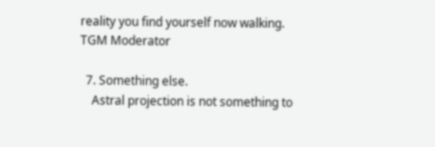reality you find yourself now walking. TGM Moderator

  7. Something else.
    Astral projection is not something to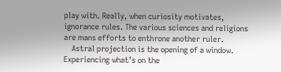play with. Really, when curiosity motivates, ignorance rules. The various sciences and religions are mans efforts to enthrone another ruler.
    Astral projection is the opening of a window. Experiencing what’s on the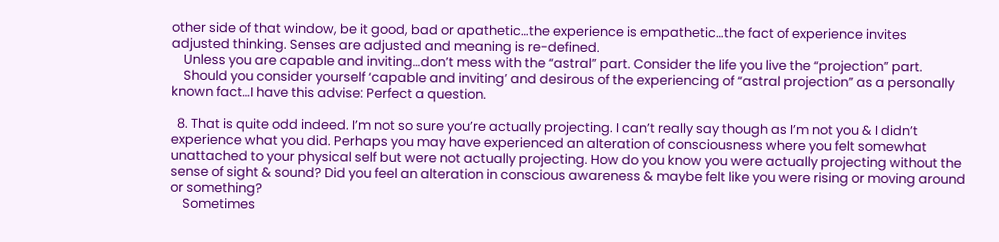other side of that window, be it good, bad or apathetic…the experience is empathetic…the fact of experience invites adjusted thinking. Senses are adjusted and meaning is re-defined.
    Unless you are capable and inviting…don’t mess with the “astral” part. Consider the life you live the “projection” part.
    Should you consider yourself ‘capable and inviting’ and desirous of the experiencing of “astral projection” as a personally known fact…I have this advise: Perfect a question.

  8. That is quite odd indeed. I’m not so sure you’re actually projecting. I can’t really say though as I’m not you & I didn’t experience what you did. Perhaps you may have experienced an alteration of consciousness where you felt somewhat unattached to your physical self but were not actually projecting. How do you know you were actually projecting without the sense of sight & sound? Did you feel an alteration in conscious awareness & maybe felt like you were rising or moving around or something?
    Sometimes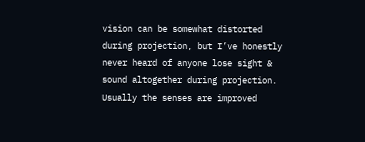vision can be somewhat distorted during projection, but I’ve honestly never heard of anyone lose sight & sound altogether during projection. Usually the senses are improved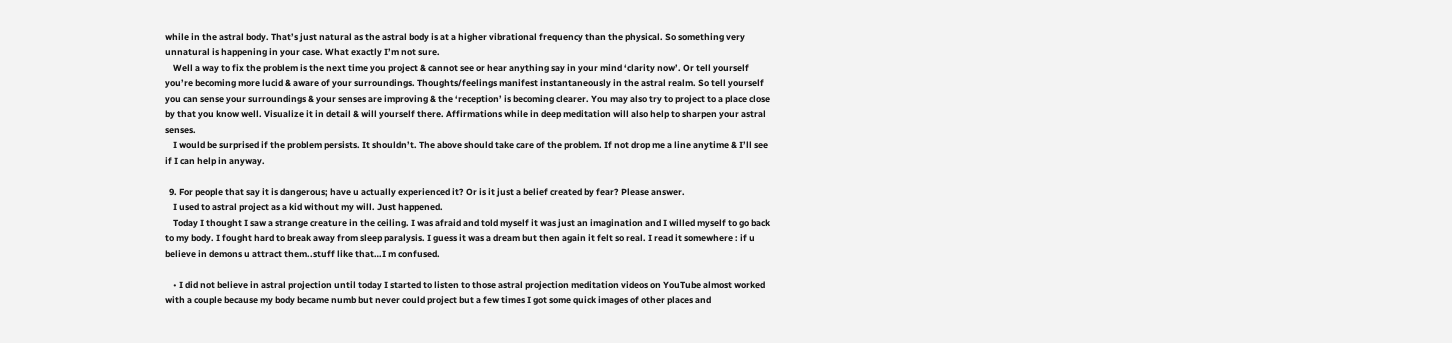while in the astral body. That’s just natural as the astral body is at a higher vibrational frequency than the physical. So something very unnatural is happening in your case. What exactly I’m not sure.
    Well a way to fix the problem is the next time you project & cannot see or hear anything say in your mind ‘clarity now’. Or tell yourself you’re becoming more lucid & aware of your surroundings. Thoughts/feelings manifest instantaneously in the astral realm. So tell yourself you can sense your surroundings & your senses are improving & the ‘reception’ is becoming clearer. You may also try to project to a place close by that you know well. Visualize it in detail & will yourself there. Affirmations while in deep meditation will also help to sharpen your astral senses.
    I would be surprised if the problem persists. It shouldn’t. The above should take care of the problem. If not drop me a line anytime & I’ll see if I can help in anyway.

  9. For people that say it is dangerous; have u actually experienced it? Or is it just a belief created by fear? Please answer.
    I used to astral project as a kid without my will. Just happened.
    Today I thought I saw a strange creature in the ceiling. I was afraid and told myself it was just an imagination and I willed myself to go back to my body. I fought hard to break away from sleep paralysis. I guess it was a dream but then again it felt so real. I read it somewhere : if u believe in demons u attract them..stuff like that…I m confused.

    • I did not believe in astral projection until today I started to listen to those astral projection meditation videos on YouTube almost worked with a couple because my body became numb but never could project but a few times I got some quick images of other places and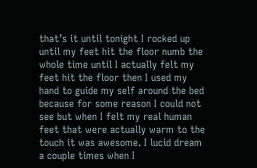that’s it until tonight I rocked up until my feet hit the floor numb the whole time until I actually felt my feet hit the floor then I used my hand to guide my self around the bed because for some reason I could not see but when I felt my real human feet that were actually warm to the touch it was awesome. I lucid dream a couple times when I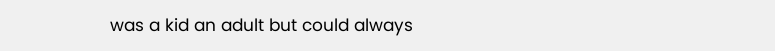was a kid an adult but could always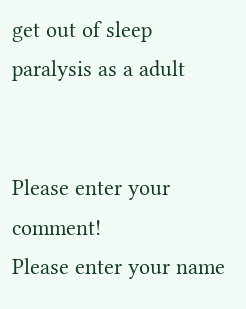get out of sleep paralysis as a adult


Please enter your comment!
Please enter your name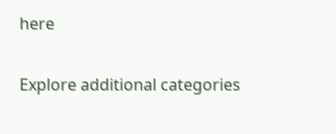here

Explore additional categories